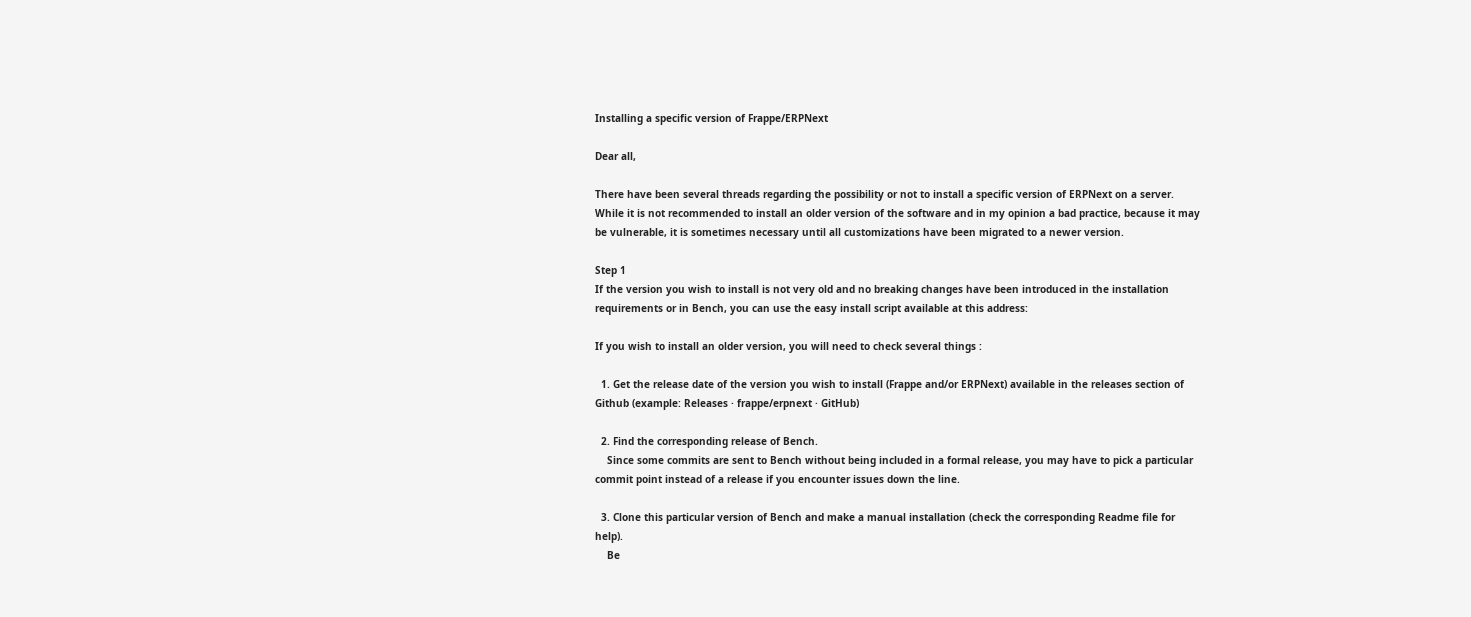Installing a specific version of Frappe/ERPNext

Dear all,

There have been several threads regarding the possibility or not to install a specific version of ERPNext on a server.
While it is not recommended to install an older version of the software and in my opinion a bad practice, because it may be vulnerable, it is sometimes necessary until all customizations have been migrated to a newer version.

Step 1
If the version you wish to install is not very old and no breaking changes have been introduced in the installation requirements or in Bench, you can use the easy install script available at this address:

If you wish to install an older version, you will need to check several things :

  1. Get the release date of the version you wish to install (Frappe and/or ERPNext) available in the releases section of Github (example: Releases · frappe/erpnext · GitHub)

  2. Find the corresponding release of Bench.
    Since some commits are sent to Bench without being included in a formal release, you may have to pick a particular commit point instead of a release if you encounter issues down the line.

  3. Clone this particular version of Bench and make a manual installation (check the corresponding Readme file for help).
    Be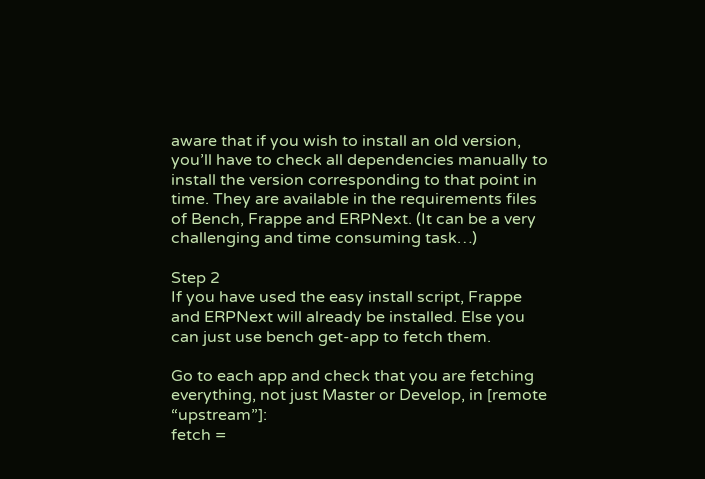aware that if you wish to install an old version, you’ll have to check all dependencies manually to install the version corresponding to that point in time. They are available in the requirements files of Bench, Frappe and ERPNext. (It can be a very challenging and time consuming task…)

Step 2
If you have used the easy install script, Frappe and ERPNext will already be installed. Else you can just use bench get-app to fetch them.

Go to each app and check that you are fetching everything, not just Master or Develop, in [remote “upstream”]:
fetch =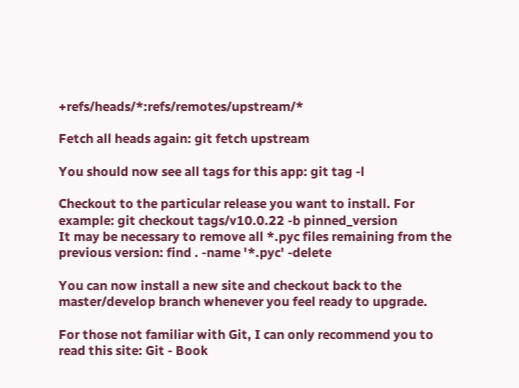+refs/heads/*:refs/remotes/upstream/*

Fetch all heads again: git fetch upstream

You should now see all tags for this app: git tag -l

Checkout to the particular release you want to install. For example: git checkout tags/v10.0.22 -b pinned_version
It may be necessary to remove all *.pyc files remaining from the previous version: find . -name '*.pyc' -delete

You can now install a new site and checkout back to the master/develop branch whenever you feel ready to upgrade.

For those not familiar with Git, I can only recommend you to read this site: Git - Book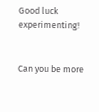Good luck experimenting!


Can you be more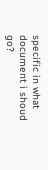specific in what document i shoud go?